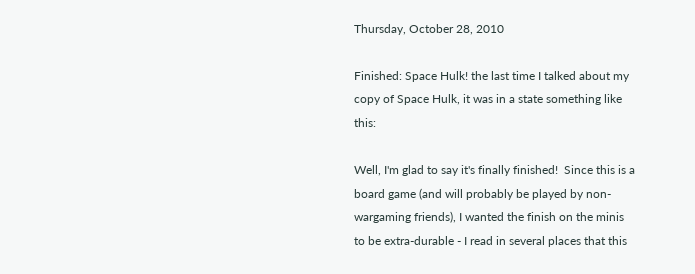Thursday, October 28, 2010

Finished: Space Hulk! the last time I talked about my copy of Space Hulk, it was in a state something like this:

Well, I'm glad to say it's finally finished!  Since this is a board game (and will probably be played by non-wargaming friends), I wanted the finish on the minis to be extra-durable - I read in several places that this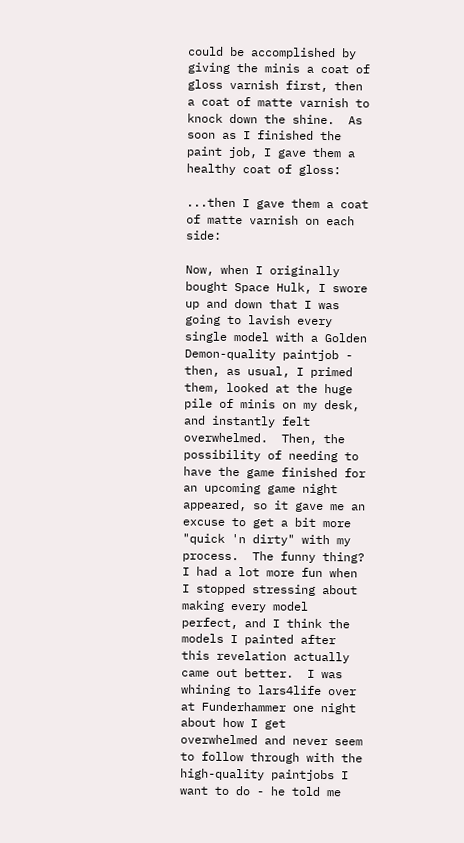could be accomplished by giving the minis a coat of gloss varnish first, then a coat of matte varnish to knock down the shine.  As soon as I finished the paint job, I gave them a healthy coat of gloss:

...then I gave them a coat of matte varnish on each side:

Now, when I originally bought Space Hulk, I swore up and down that I was going to lavish every single model with a Golden Demon-quality paintjob - then, as usual, I primed them, looked at the huge pile of minis on my desk, and instantly felt overwhelmed.  Then, the possibility of needing to have the game finished for an upcoming game night appeared, so it gave me an excuse to get a bit more "quick 'n dirty" with my process.  The funny thing?  I had a lot more fun when I stopped stressing about making every model perfect, and I think the models I painted after this revelation actually came out better.  I was whining to lars4life over at Funderhammer one night about how I get overwhelmed and never seem to follow through with the high-quality paintjobs I want to do - he told me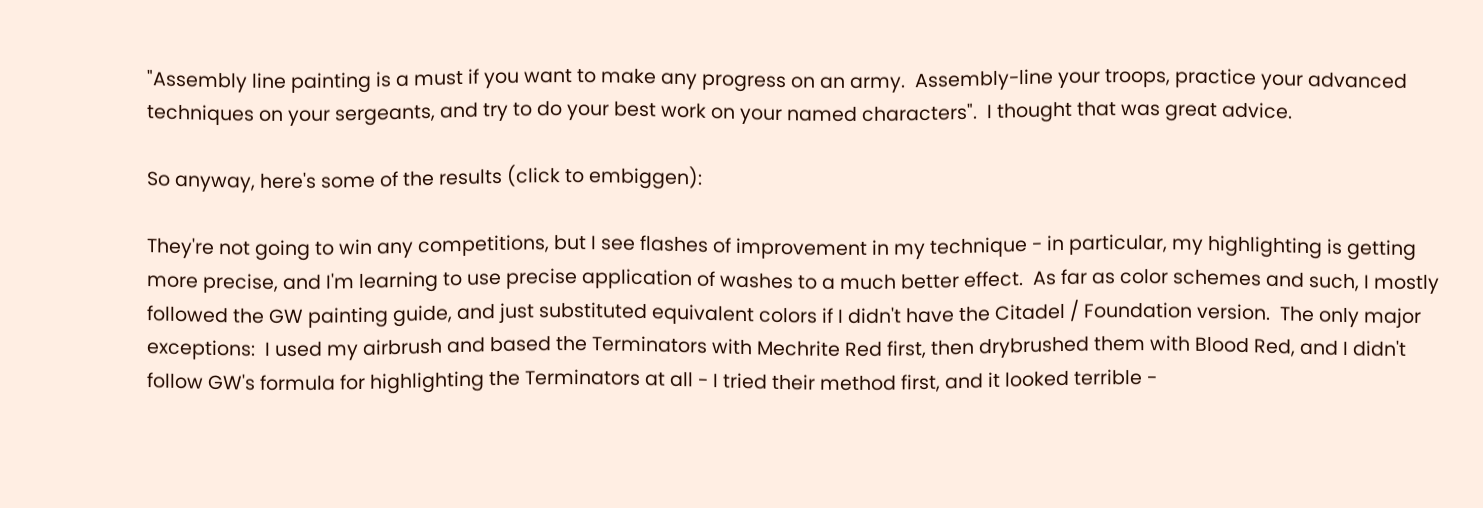"Assembly line painting is a must if you want to make any progress on an army.  Assembly-line your troops, practice your advanced techniques on your sergeants, and try to do your best work on your named characters".  I thought that was great advice.

So anyway, here's some of the results (click to embiggen):

They're not going to win any competitions, but I see flashes of improvement in my technique - in particular, my highlighting is getting more precise, and I'm learning to use precise application of washes to a much better effect.  As far as color schemes and such, I mostly followed the GW painting guide, and just substituted equivalent colors if I didn't have the Citadel / Foundation version.  The only major exceptions:  I used my airbrush and based the Terminators with Mechrite Red first, then drybrushed them with Blood Red, and I didn't follow GW's formula for highlighting the Terminators at all - I tried their method first, and it looked terrible -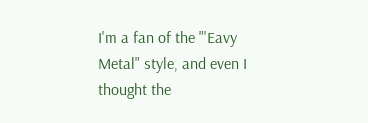I'm a fan of the "'Eavy Metal" style, and even I thought the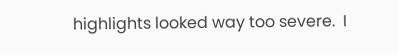highlights looked way too severe.  I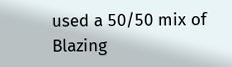used a 50/50 mix of Blazing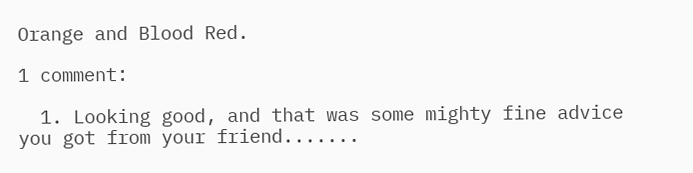Orange and Blood Red.

1 comment:

  1. Looking good, and that was some mighty fine advice you got from your friend.......